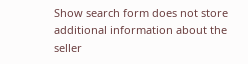Show search form does not store additional information about the seller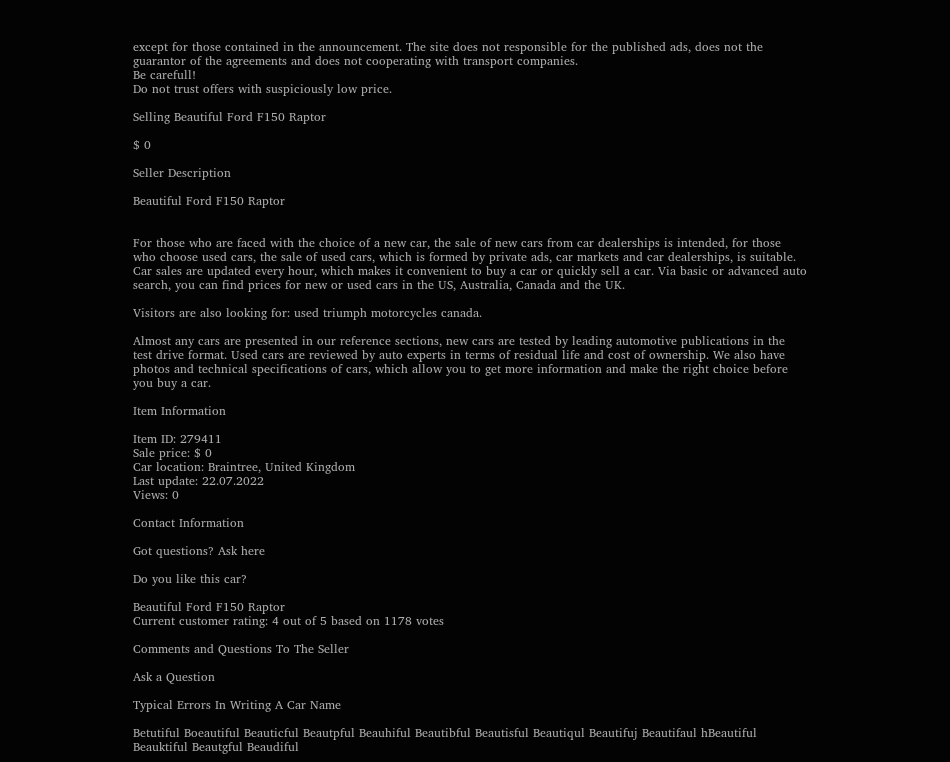except for those contained in the announcement. The site does not responsible for the published ads, does not the guarantor of the agreements and does not cooperating with transport companies.
Be carefull!
Do not trust offers with suspiciously low price.

Selling Beautiful Ford F150 Raptor

$ 0

Seller Description

Beautiful Ford F150 Raptor


For those who are faced with the choice of a new car, the sale of new cars from car dealerships is intended, for those who choose used cars, the sale of used cars, which is formed by private ads, car markets and car dealerships, is suitable. Car sales are updated every hour, which makes it convenient to buy a car or quickly sell a car. Via basic or advanced auto search, you can find prices for new or used cars in the US, Australia, Canada and the UK.

Visitors are also looking for: used triumph motorcycles canada.

Almost any cars are presented in our reference sections, new cars are tested by leading automotive publications in the test drive format. Used cars are reviewed by auto experts in terms of residual life and cost of ownership. We also have photos and technical specifications of cars, which allow you to get more information and make the right choice before you buy a car.

Item Information

Item ID: 279411
Sale price: $ 0
Car location: Braintree, United Kingdom
Last update: 22.07.2022
Views: 0

Contact Information

Got questions? Ask here

Do you like this car?

Beautiful Ford F150 Raptor
Current customer rating: 4 out of 5 based on 1178 votes

Comments and Questions To The Seller

Ask a Question

Typical Errors In Writing A Car Name

Betutiful Boeautiful Beauticful Beautpful Beauhiful Beautibful Beautisful Beautiqul Beautifuj Beautifaul hBeautiful Beauktiful Beautgful Beaudiful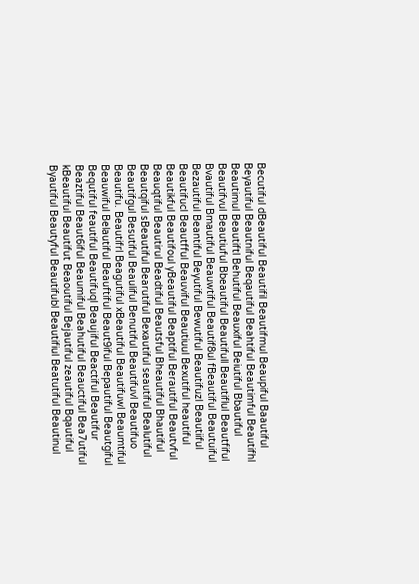Becutiful dBeautiful Beautifil Beautifmul Beaupiful Baautiful Beyautiful Beautniful Beqautiful Beahtiful Beautimful Beautifhl Beautimul Beautiftl Behutiful Beauxiful Beiutiful Bbautiful Beautifvul Beautiuful Bbeautiful Beautifull Beautiflul Beautfiful Bvautiful Bmautiful Beauwtiful Beautif8ul fBeautiful Beautuiful Bezautiful Beantiful Beyutiful Bewutiful Beautifuzl Beautiiful Beautifucl Beautfful Beauviful Beautiuul Bexutiful heautiful Beautikful Beautifoul yBeautiful Beaptiful Berautiful Beautvful Beauqtiful Beautirul Beadtiful Beautsful Bheautiful Bhautiful Beautqiful sBeautiful Bearutiful Bexautiful seautiful Bealutiful Beautifgul Besutiful Beauliful Benutiful Beautifuvl Beautifuo Beautifu. Beautifrl Beagutiful xBeautiful Beautifuwl Beaumtiful Beauwiful Belautiful Beauftiful Beaut9iful Bepautiful Beautgiful Bequtiful feautiful Beautifuql Beaujiful Beactiful Beautifur Beaztiful Beaut6iful Beaumiful Beahutiful Beauctiful Bea7utiful kBeautiful Beautifut Beaoutiful Bejautiful zeautiful Bqautiful Byautiful Beautyful Beautifubl Beautifiul Beatutiful Beautinul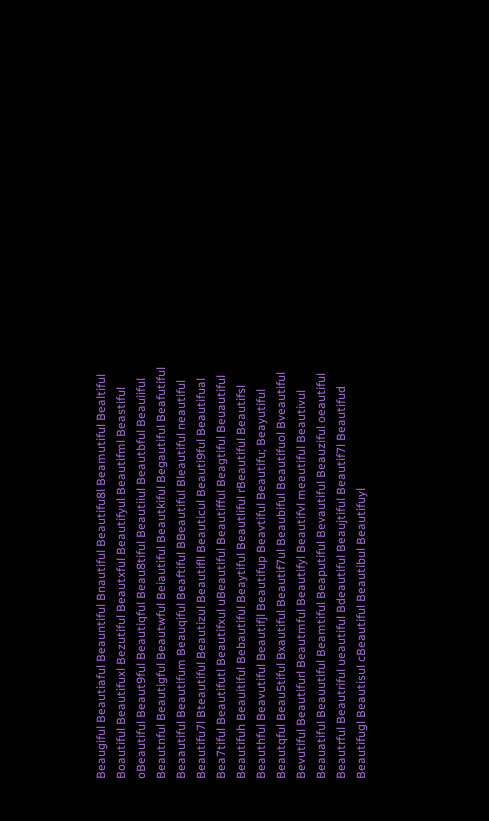Beaugiful Beautiaful Beauntiful Bnautiful Beautifu8l Beamutiful Bealtiful Boautiful Beautifuxl Bezutiful Beautxful Beautifyul Beautifml Beastiful oBeautiful Beaut9ful Beautiqful Beau8tiful Beautiiul Beautbful Beauiiful Beautnful Beautigful Beautwful Beiautiful Beautkiful Begautiful Beafutiful Beaautiful Beautifum Beauqiful Beaftiful BBeautiful Bleautiful neautiful Beautifu7l Bteautiful Beautizul Beautifll Beauticul Beauti9ful Beautifual Bea7tiful Beautifutl Beautifxul uBeautiful Beautifful Beagtiful Beuautiful Beautifuh Beauitiful Bebautiful Beaytiful Beautliful rBeautiful Beautifsl Beauthful Beavutiful Beautifjl Beautifup Beavtiful Beautifu; Beayutiful Beautqful Beau5tiful Bxautiful Beautif7ul Beaubiful Beautifuol Bveautiful Bevutiful Beautifurl Beautmful Beautifyl Beautifvl meautiful Beautivul Beauatiful Beauutiful Beamtiful Beaputiful Bevautiful Beauziful oeautiful Beautrful Beautriful ueautiful Bdeautiful Beaujtiful Beautif7l Beautifud Beautifugl Beautisul cBeautiful Beautibul Beautifuyl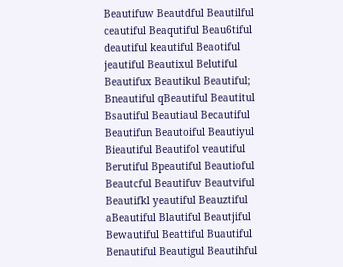Beautifuw Beautdful Beautilful ceautiful Beaqutiful Beau6tiful deautiful keautiful Beaotiful jeautiful Beautixul Belutiful Beautifux Beautikul Beautiful; Bneautiful qBeautiful Beautitul Bsautiful Beautiaul Becautiful Beautifun Beautoiful Beautiyul Bieautiful Beautifol veautiful Berutiful Bpeautiful Beautioful Beautcful Beautifuv Beautviful Beautifkl yeautiful Beauztiful aBeautiful Blautiful Beautjiful Bewautiful Beattiful Buautiful Benautiful Beautigul Beautihful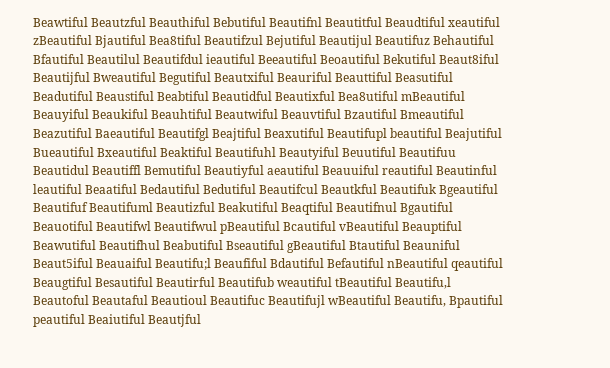Beawtiful Beautzful Beauthiful Bebutiful Beautifnl Beautitful Beaudtiful xeautiful zBeautiful Bjautiful Bea8tiful Beautifzul Bejutiful Beautijul Beautifuz Behautiful Bfautiful Beautilul Beautifdul ieautiful Beeautiful Beoautiful Bekutiful Beaut8iful Beautijful Bweautiful Begutiful Beautxiful Beauriful Beauttiful Beasutiful Beadutiful Beaustiful Beabtiful Beautidful Beautixful Bea8utiful mBeautiful Beauyiful Beaukiful Beauhtiful Beautwiful Beauvtiful Bzautiful Bmeautiful Beazutiful Baeautiful Beautifgl Beajtiful Beaxutiful Beautifupl beautiful Beajutiful Bueautiful Bxeautiful Beaktiful Beautifuhl Beautyiful Beuutiful Beautifuu Beautidul Beautiffl Bemutiful Beautiyful aeautiful Beauuiful reautiful Beautinful leautiful Beaatiful Bedautiful Bedutiful Beautifcul Beautkful Beautifuk Bgeautiful Beautifuf Beautifuml Beautizful Beakutiful Beaqtiful Beautifnul Bgautiful Beauotiful Beautifwl Beautifwul pBeautiful Bcautiful vBeautiful Beauptiful Beawutiful Beautifhul Beabutiful Bseautiful gBeautiful Btautiful Beauniful Beaut5iful Beauaiful Beautifu;l Beaufiful Bdautiful Befautiful nBeautiful qeautiful Beaugtiful Besautiful Beautirful Beautifub weautiful tBeautiful Beautifu,l Beautoful Beautaful Beautioul Beautifuc Beautifujl wBeautiful Beautifu, Bpautiful peautiful Beaiutiful Beautjful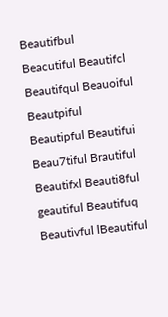Beautifbul Beacutiful Beautifcl Beautifqul Beauoiful Beautpiful Beautipful Beautifui Beau7tiful Brautiful Beautifxl Beauti8ful geautiful Beautifuq Beautivful lBeautiful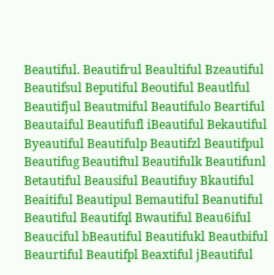Beautiful. Beautifrul Beaultiful Bzeautiful Beautifsul Beputiful Beoutiful Beautlful Beautifjul Beautmiful Beautifulo Beartiful Beautaiful Beautifufl iBeautiful Bekautiful Byeautiful Beautifulp Beautifzl Beautifpul Beautifug Beautiftul Beautifulk Beautifunl Betautiful Beausiful Beautifuy Bkautiful Beaitiful Beautipul Bemautiful Beanutiful Beautiful Beautifql Bwautiful Beau6iful Beauciful bBeautiful Beautifukl Beautbiful Beaurtiful Beautifpl Beaxtiful jBeautiful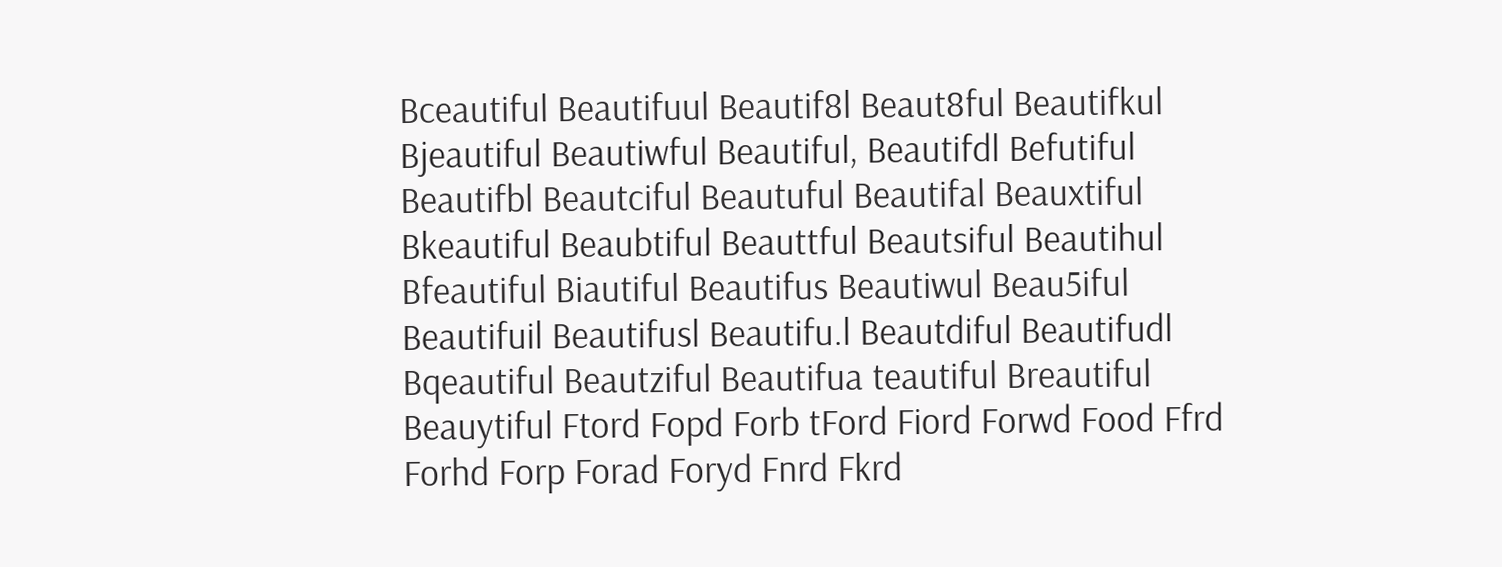Bceautiful Beautifuul Beautif8l Beaut8ful Beautifkul Bjeautiful Beautiwful Beautiful, Beautifdl Befutiful Beautifbl Beautciful Beautuful Beautifal Beauxtiful Bkeautiful Beaubtiful Beauttful Beautsiful Beautihul Bfeautiful Biautiful Beautifus Beautiwul Beau5iful Beautifuil Beautifusl Beautifu.l Beautdiful Beautifudl Bqeautiful Beautziful Beautifua teautiful Breautiful Beauytiful Ftord Fopd Forb tFord Fiord Forwd Food Ffrd Forhd Forp Forad Foryd Fnrd Fkrd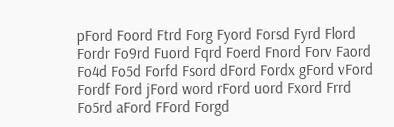pFord Foord Ftrd Forg Fyord Forsd Fyrd Flord Fordr Fo9rd Fuord Fqrd Foerd Fnord Forv Faord Fo4d Fo5d Forfd Fsord dFord Fordx gFord vFord Fordf Ford jFord word rFord uord Fxord Frrd Fo5rd aFord FFord Forgd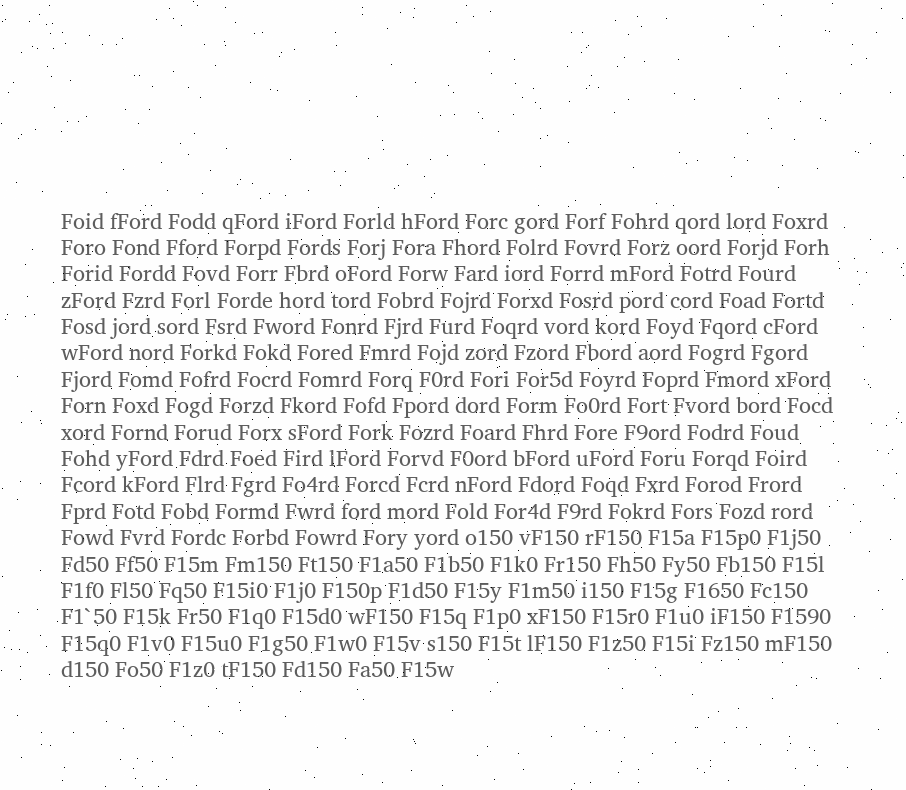Foid fFord Fodd qFord iFord Forld hFord Forc gord Forf Fohrd qord lord Foxrd Foro Fond Fford Forpd Fords Forj Fora Fhord Folrd Fovrd Forz oord Forjd Forh Forid Fordd Fovd Forr Fbrd oFord Forw Fard iord Forrd mFord Fotrd Fourd zFord Fzrd Forl Forde hord tord Fobrd Fojrd Forxd Fosrd pord cord Foad Fortd Fosd jord sord Fsrd Fword Fonrd Fjrd Furd Foqrd vord kord Foyd Fqord cFord wFord nord Forkd Fokd Fored Fmrd Fojd zord Fzord Fbord aord Fogrd Fgord Fjord Fomd Fofrd Focrd Fomrd Forq F0rd Fori For5d Foyrd Foprd Fmord xFord Forn Foxd Fogd Forzd Fkord Fofd Fpord dord Form Fo0rd Fort Fvord bord Focd xord Fornd Forud Forx sFord Fork Fozrd Foard Fhrd Fore F9ord Fodrd Foud Fohd yFord Fdrd Foed Fird lFord Forvd F0ord bFord uFord Foru Forqd Foird Fcord kFord Flrd Fgrd Fo4rd Forcd Fcrd nFord Fdord Foqd Fxrd Forod Frord Fprd Fotd Fobd Formd Fwrd ford mord Fold For4d F9rd Fokrd Fors Fozd rord Fowd Fvrd Fordc Forbd Fowrd Fory yord o150 vF150 rF150 F15a F15p0 F1j50 Fd50 Ff50 F15m Fm150 Ft150 F1a50 F1b50 F1k0 Fr150 Fh50 Fy50 Fb150 F15l F1f0 Fl50 Fq50 F15i0 F1j0 F150p F1d50 F15y F1m50 i150 F15g F1650 Fc150 F1`50 F15k Fr50 F1q0 F15d0 wF150 F15q F1p0 xF150 F15r0 F1u0 iF150 F1590 F15q0 F1v0 F15u0 F1g50 F1w0 F15v s150 F15t lF150 F1z50 F15i Fz150 mF150 d150 Fo50 F1z0 tF150 Fd150 Fa50 F15w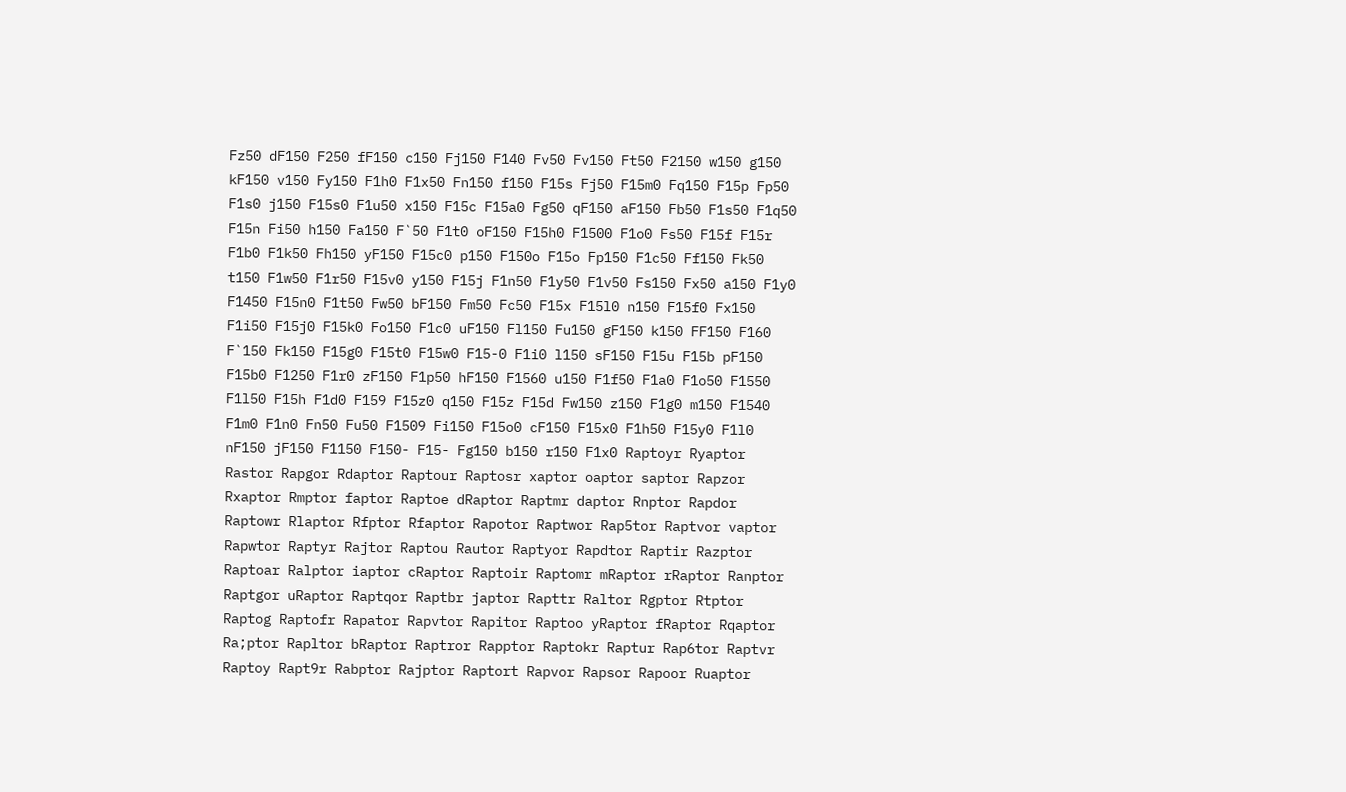Fz50 dF150 F250 fF150 c150 Fj150 F140 Fv50 Fv150 Ft50 F2150 w150 g150 kF150 v150 Fy150 F1h0 F1x50 Fn150 f150 F15s Fj50 F15m0 Fq150 F15p Fp50 F1s0 j150 F15s0 F1u50 x150 F15c F15a0 Fg50 qF150 aF150 Fb50 F1s50 F1q50 F15n Fi50 h150 Fa150 F`50 F1t0 oF150 F15h0 F1500 F1o0 Fs50 F15f F15r F1b0 F1k50 Fh150 yF150 F15c0 p150 F150o F15o Fp150 F1c50 Ff150 Fk50 t150 F1w50 F1r50 F15v0 y150 F15j F1n50 F1y50 F1v50 Fs150 Fx50 a150 F1y0 F1450 F15n0 F1t50 Fw50 bF150 Fm50 Fc50 F15x F15l0 n150 F15f0 Fx150 F1i50 F15j0 F15k0 Fo150 F1c0 uF150 Fl150 Fu150 gF150 k150 FF150 F160 F`150 Fk150 F15g0 F15t0 F15w0 F15-0 F1i0 l150 sF150 F15u F15b pF150 F15b0 F1250 F1r0 zF150 F1p50 hF150 F1560 u150 F1f50 F1a0 F1o50 F1550 F1l50 F15h F1d0 F159 F15z0 q150 F15z F15d Fw150 z150 F1g0 m150 F1540 F1m0 F1n0 Fn50 Fu50 F1509 Fi150 F15o0 cF150 F15x0 F1h50 F15y0 F1l0 nF150 jF150 F1150 F150- F15- Fg150 b150 r150 F1x0 Raptoyr Ryaptor Rastor Rapgor Rdaptor Raptour Raptosr xaptor oaptor saptor Rapzor Rxaptor Rmptor faptor Raptoe dRaptor Raptmr daptor Rnptor Rapdor Raptowr Rlaptor Rfptor Rfaptor Rapotor Raptwor Rap5tor Raptvor vaptor Rapwtor Raptyr Rajtor Raptou Rautor Raptyor Rapdtor Raptir Razptor Raptoar Ralptor iaptor cRaptor Raptoir Raptomr mRaptor rRaptor Ranptor Raptgor uRaptor Raptqor Raptbr japtor Rapttr Raltor Rgptor Rtptor Raptog Raptofr Rapator Rapvtor Rapitor Raptoo yRaptor fRaptor Rqaptor Ra;ptor Rapltor bRaptor Raptror Rapptor Raptokr Raptur Rap6tor Raptvr Raptoy Rapt9r Rabptor Rajptor Raptort Rapvor Rapsor Rapoor Ruaptor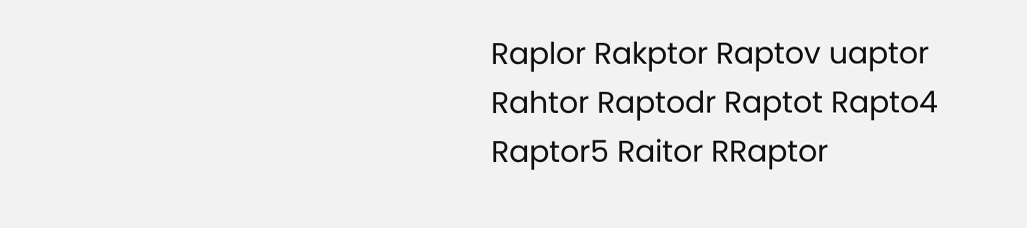Raplor Rakptor Raptov uaptor Rahtor Raptodr Raptot Rapto4 Raptor5 Raitor RRaptor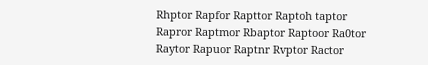Rhptor Rapfor Rapttor Raptoh taptor Rapror Raptmor Rbaptor Raptoor Ra0tor Raytor Rapuor Raptnr Rvptor Ractor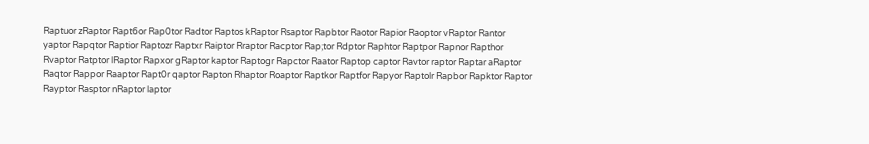Raptuor zRaptor Rapt6or Rap0tor Radtor Raptos kRaptor Rsaptor Rapbtor Raotor Rapior Raoptor vRaptor Rantor yaptor Rapqtor Raptior Raptozr Raptxr Raiptor Rraptor Racptor Rap;tor Rdptor Raphtor Raptpor Rapnor Rapthor Rvaptor Ratptor lRaptor Rapxor gRaptor kaptor Raptogr Rapctor Raator Raptop captor Ravtor raptor Raptar aRaptor Raqtor Rappor Raaptor Rapt0r qaptor Rapton Rhaptor Roaptor Raptkor Raptfor Rapyor Raptolr Rapbor Rapktor Raptor Rayptor Rasptor nRaptor laptor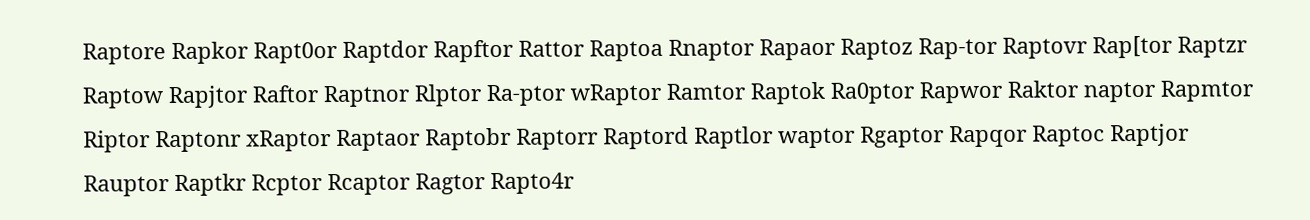Raptore Rapkor Rapt0or Raptdor Rapftor Rattor Raptoa Rnaptor Rapaor Raptoz Rap-tor Raptovr Rap[tor Raptzr Raptow Rapjtor Raftor Raptnor Rlptor Ra-ptor wRaptor Ramtor Raptok Ra0ptor Rapwor Raktor naptor Rapmtor Riptor Raptonr xRaptor Raptaor Raptobr Raptorr Raptord Raptlor waptor Rgaptor Rapqor Raptoc Raptjor Rauptor Raptkr Rcptor Rcaptor Ragtor Rapto4r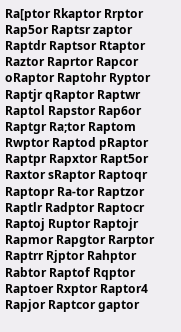Ra[ptor Rkaptor Rrptor Rap5or Raptsr zaptor Raptdr Raptsor Rtaptor Raztor Raprtor Rapcor oRaptor Raptohr Ryptor Raptjr qRaptor Raptwr Raptol Rapstor Rap6or Raptgr Ra;tor Raptom Rwptor Raptod pRaptor Raptpr Rapxtor Rapt5or Raxtor sRaptor Raptoqr Raptopr Ra-tor Raptzor Raptlr Radptor Raptocr Raptoj Ruptor Raptojr Rapmor Rapgtor Rarptor Raptrr Rjptor Rahptor Rabtor Raptof Rqptor Raptoer Rxptor Raptor4 Rapjor Raptcor gaptor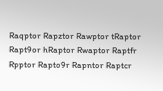Raqptor Rapztor Rawptor tRaptor Rapt9or hRaptor Rwaptor Raptfr Rpptor Rapto9r Rapntor Raptcr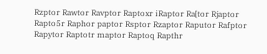Rzptor Rawtor Ravptor Raptoxr iRaptor Ra[tor Rjaptor Rapto5r Raphor paptor Rsptor Rzaptor Raputor Rafptor Rapytor Raptotr maptor Raptoq Rapthr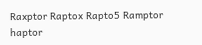Raxptor Raptox Rapto5 Ramptor haptor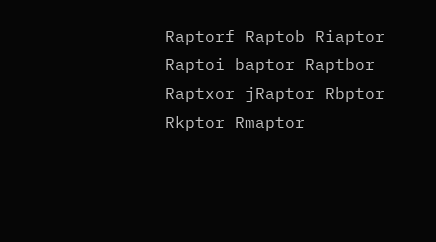Raptorf Raptob Riaptor Raptoi baptor Raptbor Raptxor jRaptor Rbptor Rkptor Rmaptor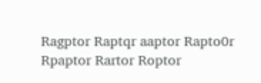Ragptor Raptqr aaptor Rapto0r Rpaptor Rartor Roptor